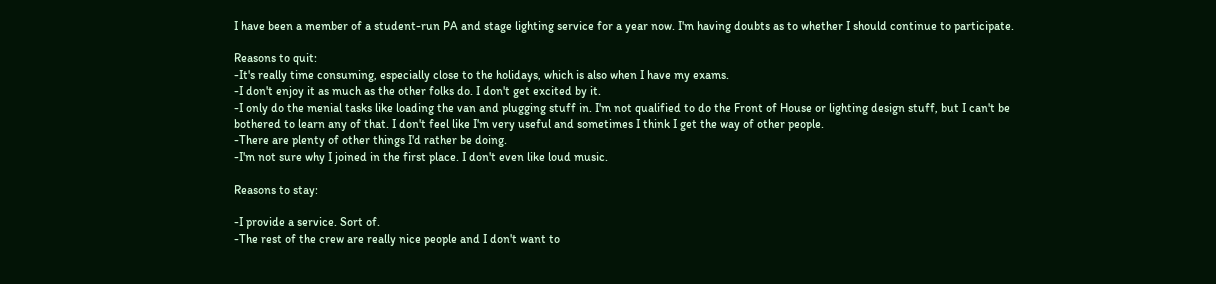I have been a member of a student-run PA and stage lighting service for a year now. I'm having doubts as to whether I should continue to participate.

Reasons to quit:
-It's really time consuming, especially close to the holidays, which is also when I have my exams.
-I don't enjoy it as much as the other folks do. I don't get excited by it.
-I only do the menial tasks like loading the van and plugging stuff in. I'm not qualified to do the Front of House or lighting design stuff, but I can't be bothered to learn any of that. I don't feel like I'm very useful and sometimes I think I get the way of other people.
-There are plenty of other things I'd rather be doing.
-I'm not sure why I joined in the first place. I don't even like loud music.

Reasons to stay:

-I provide a service. Sort of.
-The rest of the crew are really nice people and I don't want to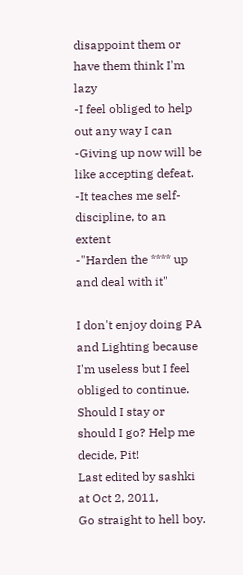disappoint them or have them think I'm lazy
-I feel obliged to help out any way I can
-Giving up now will be like accepting defeat.
-It teaches me self-discipline, to an extent
-"Harden the **** up and deal with it"

I don't enjoy doing PA and Lighting because I'm useless but I feel obliged to continue. Should I stay or should I go? Help me decide, Pit!
Last edited by sashki at Oct 2, 2011,
Go straight to hell boy.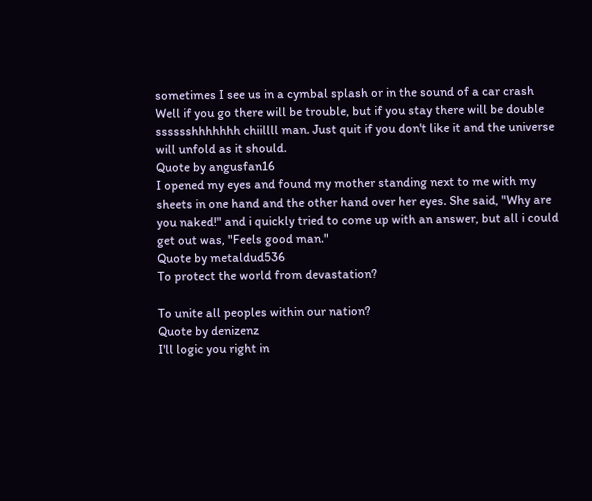sometimes I see us in a cymbal splash or in the sound of a car crash
Well if you go there will be trouble, but if you stay there will be double
sssssshhhhhhh chiillll man. Just quit if you don't like it and the universe will unfold as it should.
Quote by angusfan16
I opened my eyes and found my mother standing next to me with my sheets in one hand and the other hand over her eyes. She said, "Why are you naked!" and i quickly tried to come up with an answer, but all i could get out was, "Feels good man."
Quote by metaldud536
To protect the world from devastation?

To unite all peoples within our nation?
Quote by denizenz
I'll logic you right in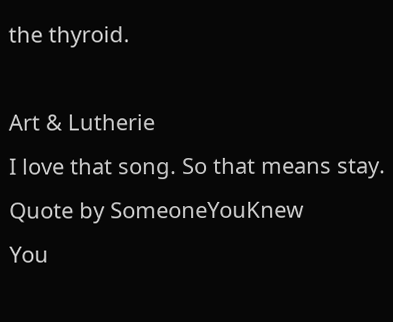the thyroid.

Art & Lutherie
I love that song. So that means stay.
Quote by SomeoneYouKnew
You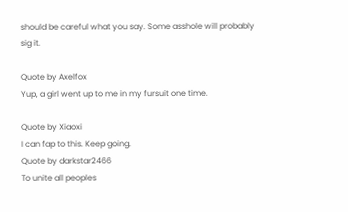should be careful what you say. Some asshole will probably sig it.

Quote by Axelfox
Yup, a girl went up to me in my fursuit one time.

Quote by Xiaoxi
I can fap to this. Keep going.
Quote by darkstar2466
To unite all peoples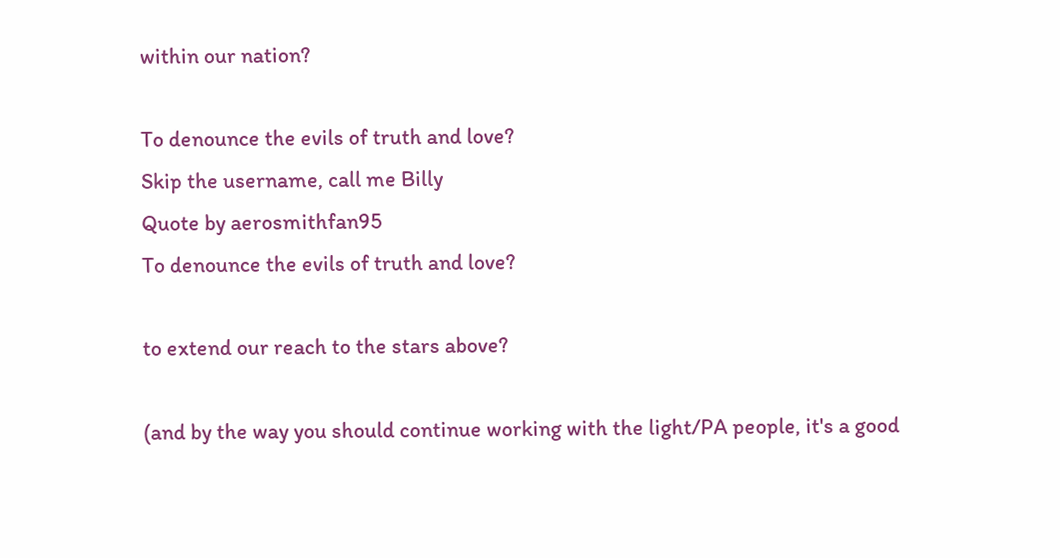within our nation?

To denounce the evils of truth and love?
Skip the username, call me Billy
Quote by aerosmithfan95
To denounce the evils of truth and love?

to extend our reach to the stars above?

(and by the way you should continue working with the light/PA people, it's a good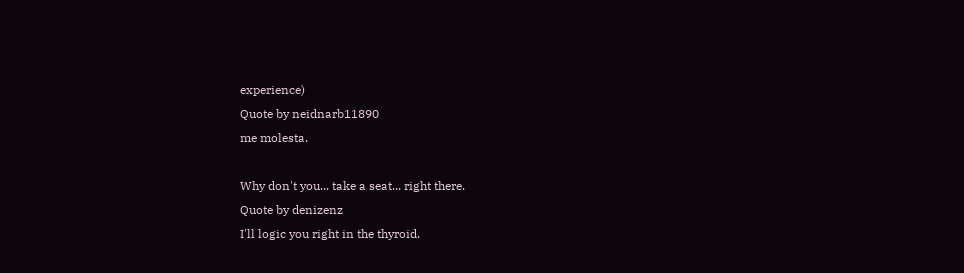experience)
Quote by neidnarb11890
me molesta.

Why don't you... take a seat... right there.
Quote by denizenz
I'll logic you right in the thyroid.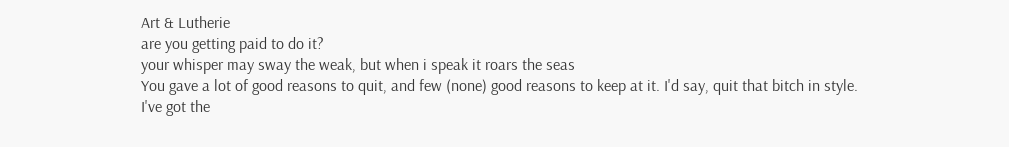Art & Lutherie
are you getting paid to do it?
your whisper may sway the weak, but when i speak it roars the seas
You gave a lot of good reasons to quit, and few (none) good reasons to keep at it. I'd say, quit that bitch in style.
I've got the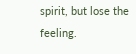spirit, but lose the feeling.